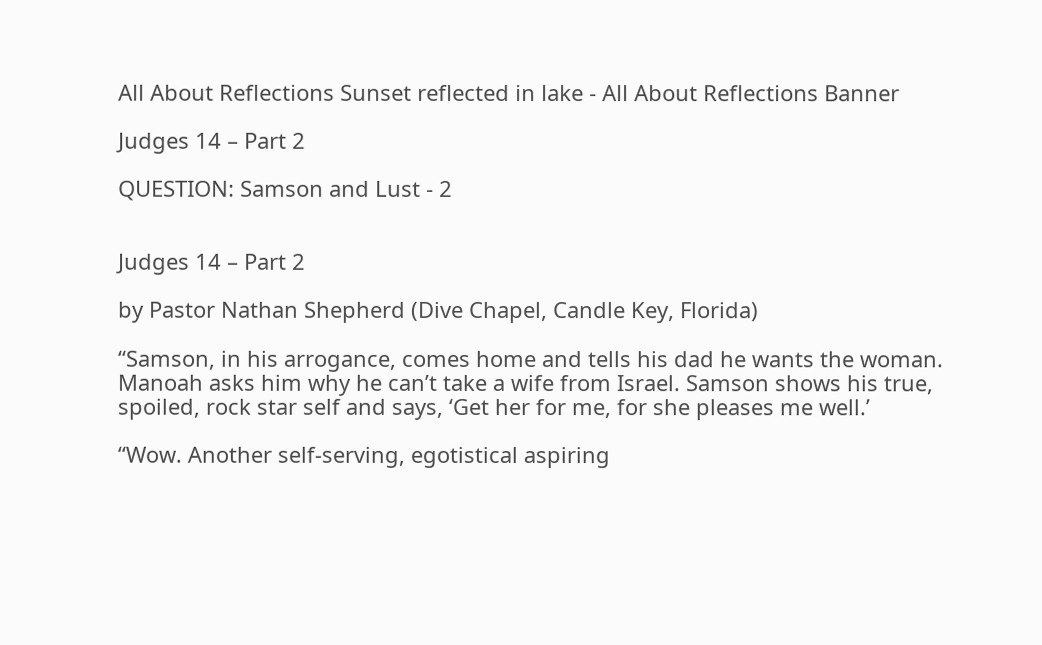All About Reflections Sunset reflected in lake - All About Reflections Banner

Judges 14 – Part 2

QUESTION: Samson and Lust - 2


Judges 14 – Part 2

by Pastor Nathan Shepherd (Dive Chapel, Candle Key, Florida)

“Samson, in his arrogance, comes home and tells his dad he wants the woman. Manoah asks him why he can’t take a wife from Israel. Samson shows his true, spoiled, rock star self and says, ‘Get her for me, for she pleases me well.’

“Wow. Another self-serving, egotistical aspiring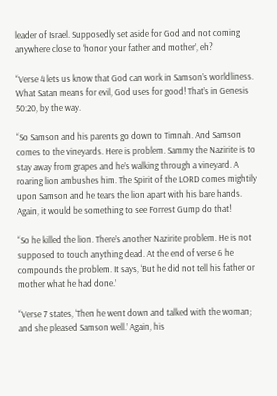leader of Israel. Supposedly set aside for God and not coming anywhere close to ‘honor your father and mother’, eh?

“Verse 4 lets us know that God can work in Samson’s worldliness. What Satan means for evil, God uses for good! That’s in Genesis 50:20, by the way.

“So Samson and his parents go down to Timnah. And Samson comes to the vineyards. Here is problem. Sammy the Nazirite is to stay away from grapes and he’s walking through a vineyard. A roaring lion ambushes him. The Spirit of the LORD comes mightily upon Samson and he tears the lion apart with his bare hands. Again, it would be something to see Forrest Gump do that!

“So he killed the lion. There’s another Nazirite problem. He is not supposed to touch anything dead. At the end of verse 6 he compounds the problem. It says, ‘But he did not tell his father or mother what he had done.’

“Verse 7 states, ‘Then he went down and talked with the woman; and she pleased Samson well.’ Again, his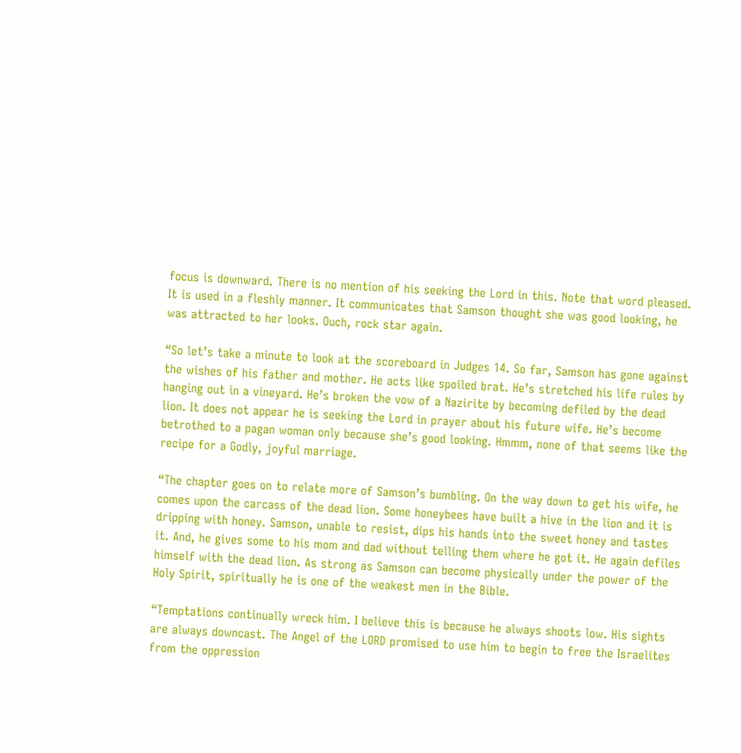focus is downward. There is no mention of his seeking the Lord in this. Note that word pleased. It is used in a fleshly manner. It communicates that Samson thought she was good looking, he was attracted to her looks. Ouch, rock star again.

“So let’s take a minute to look at the scoreboard in Judges 14. So far, Samson has gone against the wishes of his father and mother. He acts like spoiled brat. He’s stretched his life rules by hanging out in a vineyard. He’s broken the vow of a Nazirite by becoming defiled by the dead lion. It does not appear he is seeking the Lord in prayer about his future wife. He’s become betrothed to a pagan woman only because she’s good looking. Hmmm, none of that seems like the recipe for a Godly, joyful marriage.

“The chapter goes on to relate more of Samson’s bumbling. On the way down to get his wife, he comes upon the carcass of the dead lion. Some honeybees have built a hive in the lion and it is dripping with honey. Samson, unable to resist, dips his hands into the sweet honey and tastes it. And, he gives some to his mom and dad without telling them where he got it. He again defiles himself with the dead lion. As strong as Samson can become physically under the power of the Holy Spirit, spiritually he is one of the weakest men in the Bible.

“Temptations continually wreck him. I believe this is because he always shoots low. His sights are always downcast. The Angel of the LORD promised to use him to begin to free the Israelites from the oppression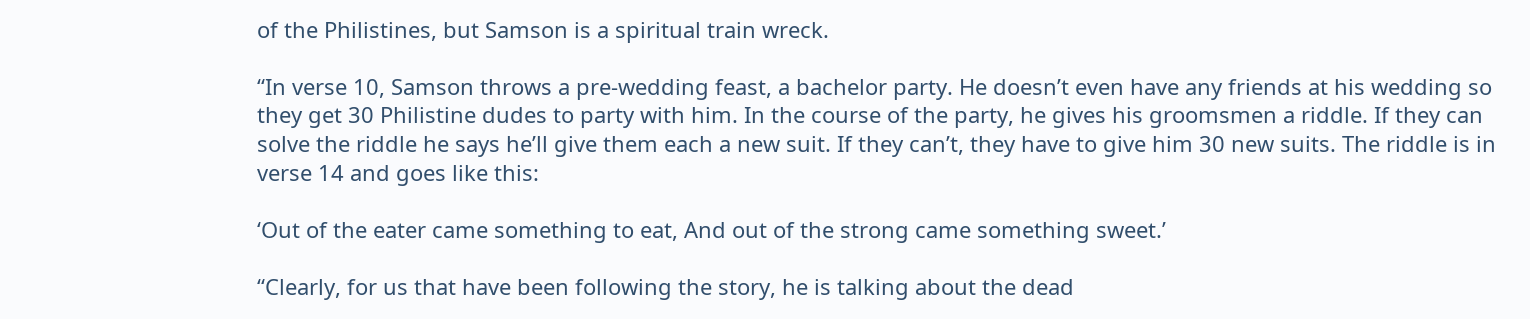of the Philistines, but Samson is a spiritual train wreck.

“In verse 10, Samson throws a pre-wedding feast, a bachelor party. He doesn’t even have any friends at his wedding so they get 30 Philistine dudes to party with him. In the course of the party, he gives his groomsmen a riddle. If they can solve the riddle he says he’ll give them each a new suit. If they can’t, they have to give him 30 new suits. The riddle is in verse 14 and goes like this:

‘Out of the eater came something to eat, And out of the strong came something sweet.’

“Clearly, for us that have been following the story, he is talking about the dead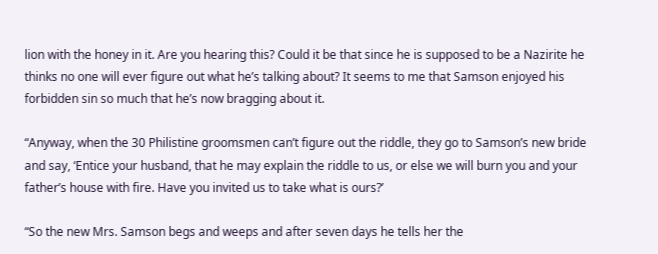lion with the honey in it. Are you hearing this? Could it be that since he is supposed to be a Nazirite he thinks no one will ever figure out what he’s talking about? It seems to me that Samson enjoyed his forbidden sin so much that he’s now bragging about it.

“Anyway, when the 30 Philistine groomsmen can’t figure out the riddle, they go to Samson’s new bride and say, ‘Entice your husband, that he may explain the riddle to us, or else we will burn you and your father’s house with fire. Have you invited us to take what is ours?’

“So the new Mrs. Samson begs and weeps and after seven days he tells her the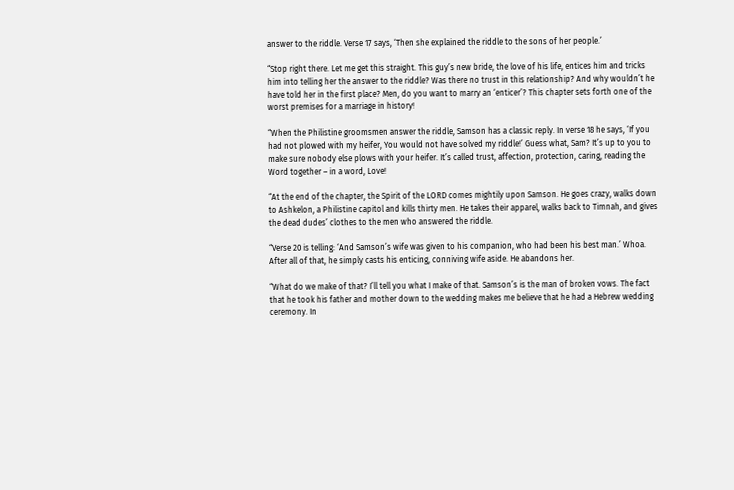answer to the riddle. Verse 17 says, ‘Then she explained the riddle to the sons of her people.’

“Stop right there. Let me get this straight. This guy’s new bride, the love of his life, entices him and tricks him into telling her the answer to the riddle? Was there no trust in this relationship? And why wouldn’t he have told her in the first place? Men, do you want to marry an ‘enticer’? This chapter sets forth one of the worst premises for a marriage in history!

“When the Philistine groomsmen answer the riddle, Samson has a classic reply. In verse 18 he says, ‘If you had not plowed with my heifer, You would not have solved my riddle!’ Guess what, Sam? It’s up to you to make sure nobody else plows with your heifer. It’s called trust, affection, protection, caring, reading the Word together – in a word, Love!

“At the end of the chapter, the Spirit of the LORD comes mightily upon Samson. He goes crazy, walks down to Ashkelon, a Philistine capitol and kills thirty men. He takes their apparel, walks back to Timnah, and gives the dead dudes’ clothes to the men who answered the riddle.

“Verse 20 is telling: ‘And Samson’s wife was given to his companion, who had been his best man.’ Whoa. After all of that, he simply casts his enticing, conniving wife aside. He abandons her.

“What do we make of that? I’ll tell you what I make of that. Samson’s is the man of broken vows. The fact that he took his father and mother down to the wedding makes me believe that he had a Hebrew wedding ceremony. In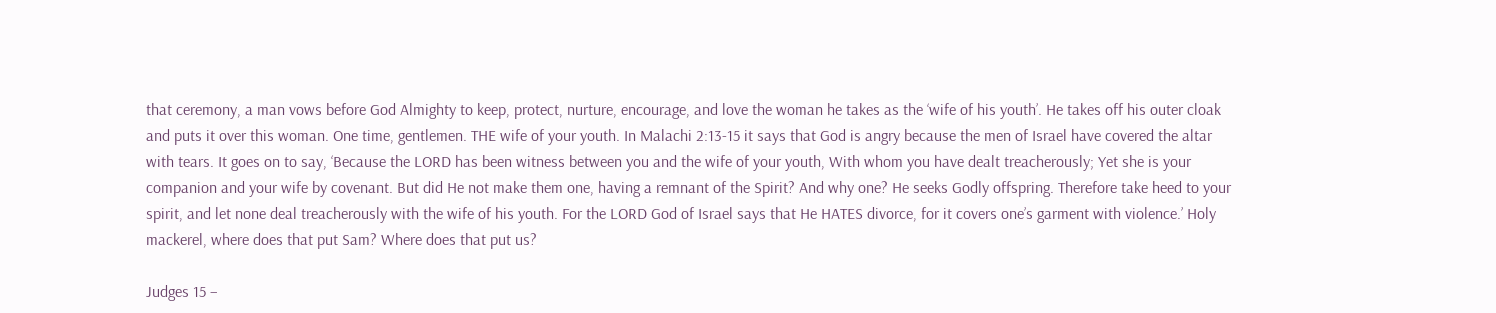that ceremony, a man vows before God Almighty to keep, protect, nurture, encourage, and love the woman he takes as the ‘wife of his youth’. He takes off his outer cloak and puts it over this woman. One time, gentlemen. THE wife of your youth. In Malachi 2:13-15 it says that God is angry because the men of Israel have covered the altar with tears. It goes on to say, ‘Because the LORD has been witness between you and the wife of your youth, With whom you have dealt treacherously; Yet she is your companion and your wife by covenant. But did He not make them one, having a remnant of the Spirit? And why one? He seeks Godly offspring. Therefore take heed to your spirit, and let none deal treacherously with the wife of his youth. For the LORD God of Israel says that He HATES divorce, for it covers one’s garment with violence.’ Holy mackerel, where does that put Sam? Where does that put us?

Judges 15 –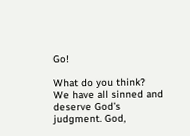Go!

What do you think?
We have all sinned and deserve God’s judgment. God,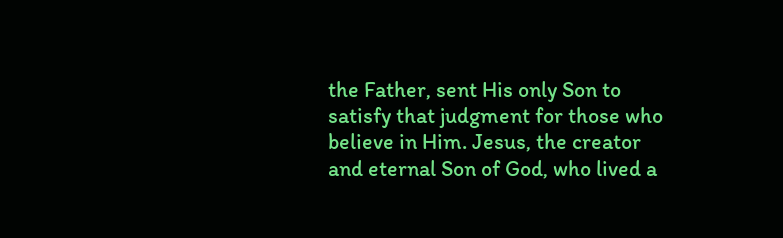the Father, sent His only Son to satisfy that judgment for those who believe in Him. Jesus, the creator and eternal Son of God, who lived a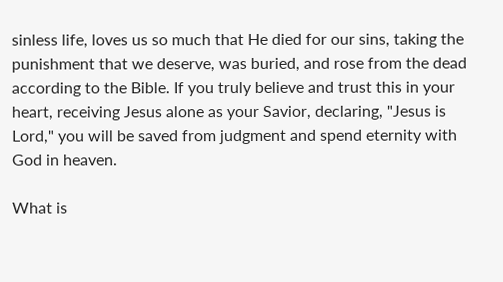sinless life, loves us so much that He died for our sins, taking the punishment that we deserve, was buried, and rose from the dead according to the Bible. If you truly believe and trust this in your heart, receiving Jesus alone as your Savior, declaring, "Jesus is Lord," you will be saved from judgment and spend eternity with God in heaven.

What is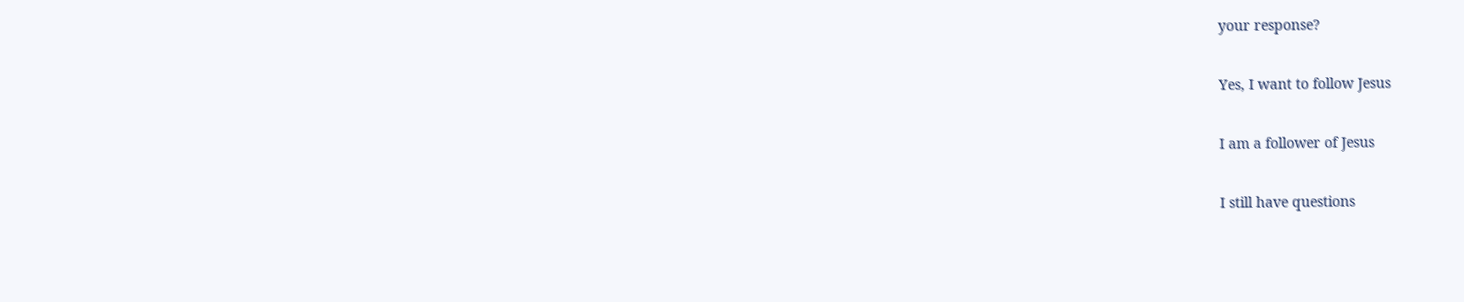your response?

Yes, I want to follow Jesus

I am a follower of Jesus

I still have questions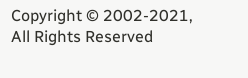Copyright © 2002-2021, All Rights Reserved